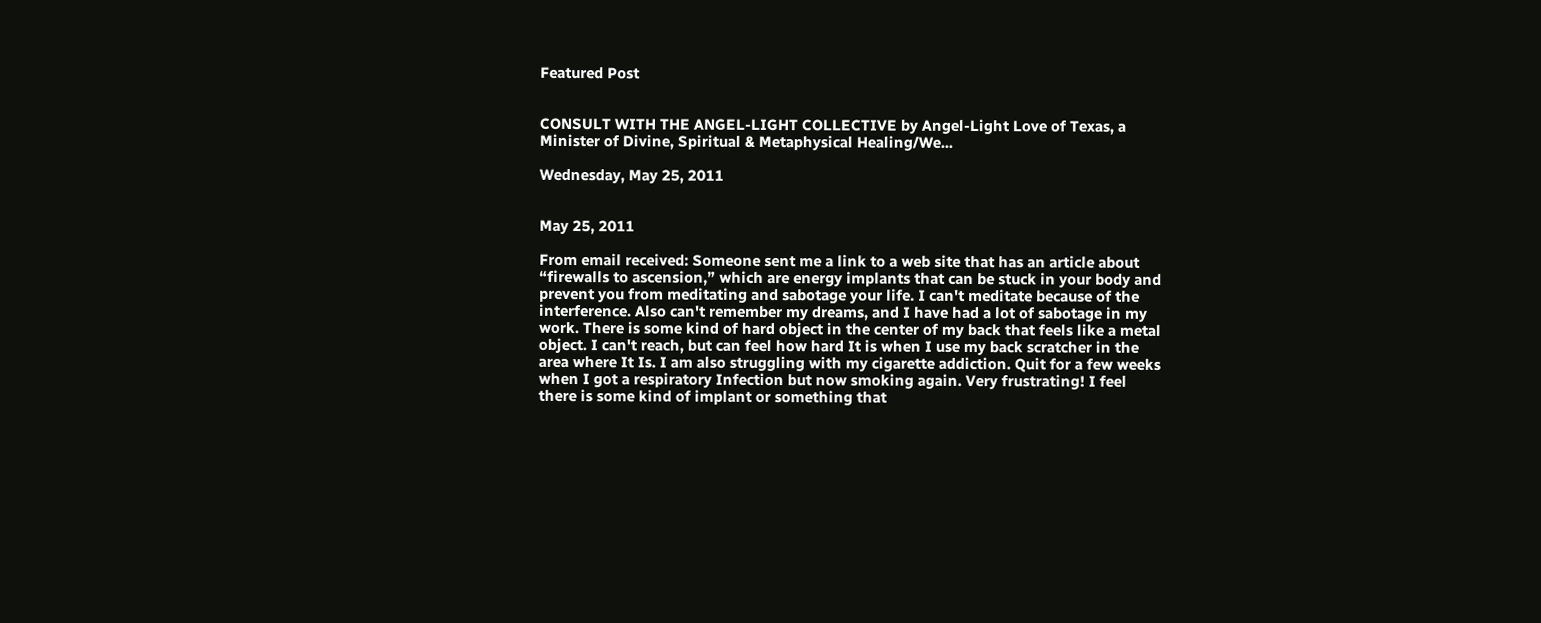Featured Post


CONSULT WITH THE ANGEL-LIGHT COLLECTIVE by Angel-Light Love of Texas, a Minister of Divine, Spiritual & Metaphysical Healing/We...

Wednesday, May 25, 2011


May 25, 2011

From email received: Someone sent me a link to a web site that has an article about “firewalls to ascension,” which are energy implants that can be stuck in your body and prevent you from meditating and sabotage your life. I can't meditate because of the interference. Also can't remember my dreams, and I have had a lot of sabotage in my work. There is some kind of hard object in the center of my back that feels like a metal object. I can't reach, but can feel how hard It is when I use my back scratcher in the area where It Is. I am also struggling with my cigarette addiction. Quit for a few weeks when I got a respiratory Infection but now smoking again. Very frustrating! I feel there is some kind of implant or something that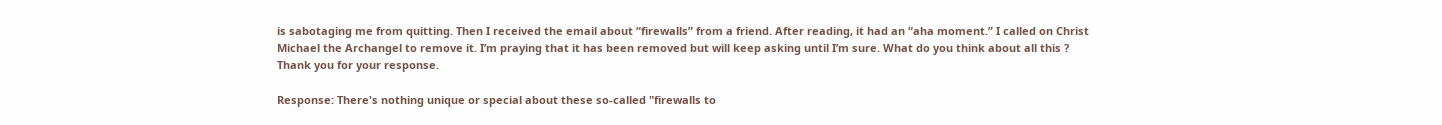is sabotaging me from quitting. Then I received the email about “firewalls” from a friend. After reading, it had an “aha moment.” I called on Christ Michael the Archangel to remove it. I’m praying that it has been removed but will keep asking until I’m sure. What do you think about all this ? Thank you for your response.

Response: There's nothing unique or special about these so-called "firewalls to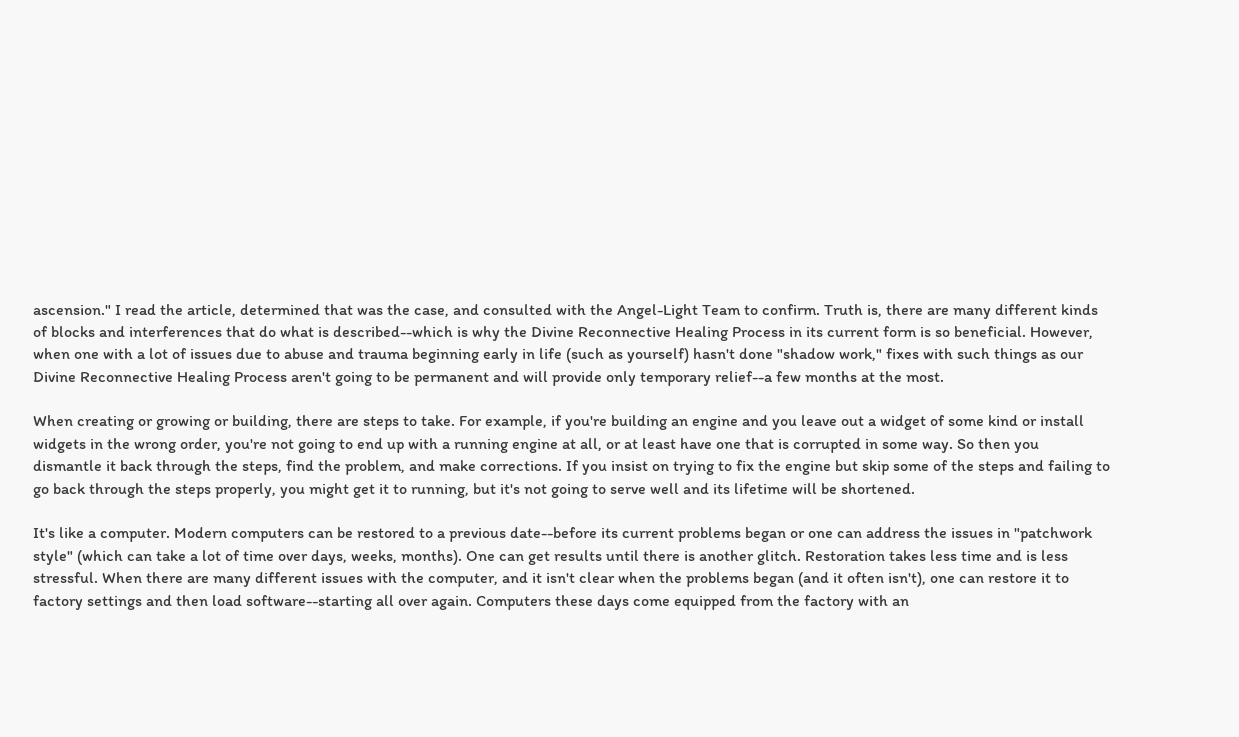ascension." I read the article, determined that was the case, and consulted with the Angel-Light Team to confirm. Truth is, there are many different kinds of blocks and interferences that do what is described--which is why the Divine Reconnective Healing Process in its current form is so beneficial. However, when one with a lot of issues due to abuse and trauma beginning early in life (such as yourself) hasn't done "shadow work," fixes with such things as our Divine Reconnective Healing Process aren't going to be permanent and will provide only temporary relief--a few months at the most.

When creating or growing or building, there are steps to take. For example, if you're building an engine and you leave out a widget of some kind or install widgets in the wrong order, you're not going to end up with a running engine at all, or at least have one that is corrupted in some way. So then you dismantle it back through the steps, find the problem, and make corrections. If you insist on trying to fix the engine but skip some of the steps and failing to go back through the steps properly, you might get it to running, but it's not going to serve well and its lifetime will be shortened.

It's like a computer. Modern computers can be restored to a previous date--before its current problems began or one can address the issues in "patchwork style" (which can take a lot of time over days, weeks, months). One can get results until there is another glitch. Restoration takes less time and is less stressful. When there are many different issues with the computer, and it isn't clear when the problems began (and it often isn't), one can restore it to factory settings and then load software--starting all over again. Computers these days come equipped from the factory with an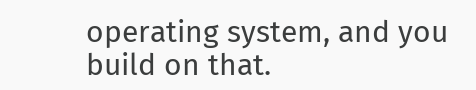operating system, and you build on that.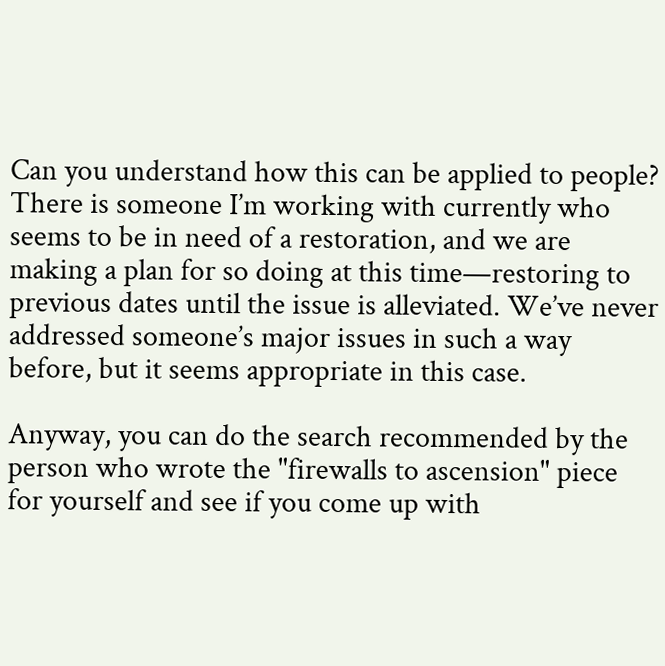Can you understand how this can be applied to people? There is someone I’m working with currently who seems to be in need of a restoration, and we are making a plan for so doing at this time—restoring to previous dates until the issue is alleviated. We’ve never addressed someone’s major issues in such a way before, but it seems appropriate in this case.

Anyway, you can do the search recommended by the person who wrote the "firewalls to ascension" piece for yourself and see if you come up with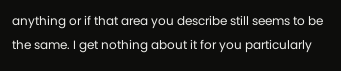anything or if that area you describe still seems to be the same. I get nothing about it for you particularly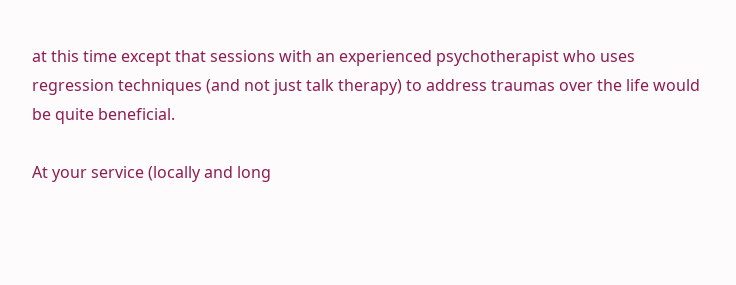at this time except that sessions with an experienced psychotherapist who uses regression techniques (and not just talk therapy) to address traumas over the life would be quite beneficial.

At your service (locally and long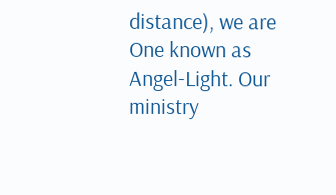distance), we are One known as Angel-Light. Our ministry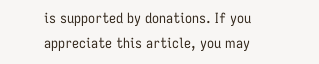is supported by donations. If you appreciate this article, you may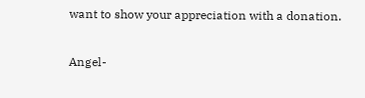want to show your appreciation with a donation.

Angel-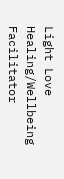Light Love
Healing/Wellbeing Facilitator